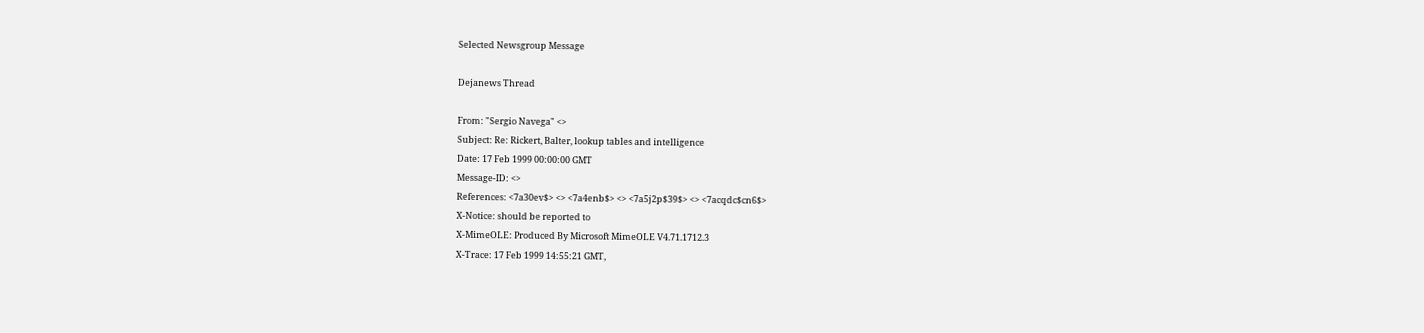Selected Newsgroup Message

Dejanews Thread

From: "Sergio Navega" <>
Subject: Re: Rickert, Balter, lookup tables and intelligence
Date: 17 Feb 1999 00:00:00 GMT
Message-ID: <>
References: <7a30ev$> <> <7a4enb$> <> <7a5j2p$39$> <> <7acqdc$cn6$>
X-Notice: should be reported to
X-MimeOLE: Produced By Microsoft MimeOLE V4.71.1712.3
X-Trace: 17 Feb 1999 14:55:21 GMT,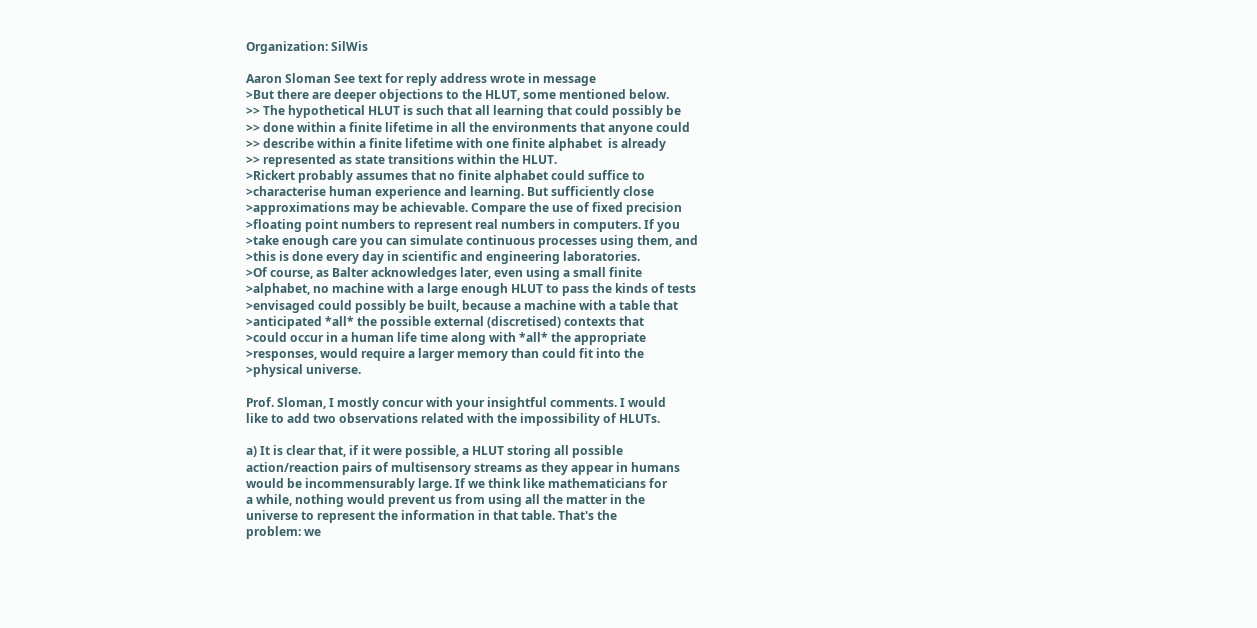Organization: SilWis

Aaron Sloman See text for reply address wrote in message
>But there are deeper objections to the HLUT, some mentioned below.
>> The hypothetical HLUT is such that all learning that could possibly be
>> done within a finite lifetime in all the environments that anyone could
>> describe within a finite lifetime with one finite alphabet  is already
>> represented as state transitions within the HLUT.
>Rickert probably assumes that no finite alphabet could suffice to
>characterise human experience and learning. But sufficiently close
>approximations may be achievable. Compare the use of fixed precision
>floating point numbers to represent real numbers in computers. If you
>take enough care you can simulate continuous processes using them, and
>this is done every day in scientific and engineering laboratories.
>Of course, as Balter acknowledges later, even using a small finite
>alphabet, no machine with a large enough HLUT to pass the kinds of tests
>envisaged could possibly be built, because a machine with a table that
>anticipated *all* the possible external (discretised) contexts that
>could occur in a human life time along with *all* the appropriate
>responses, would require a larger memory than could fit into the
>physical universe.

Prof. Sloman, I mostly concur with your insightful comments. I would
like to add two observations related with the impossibility of HLUTs.

a) It is clear that, if it were possible, a HLUT storing all possible
action/reaction pairs of multisensory streams as they appear in humans
would be incommensurably large. If we think like mathematicians for
a while, nothing would prevent us from using all the matter in the
universe to represent the information in that table. That's the
problem: we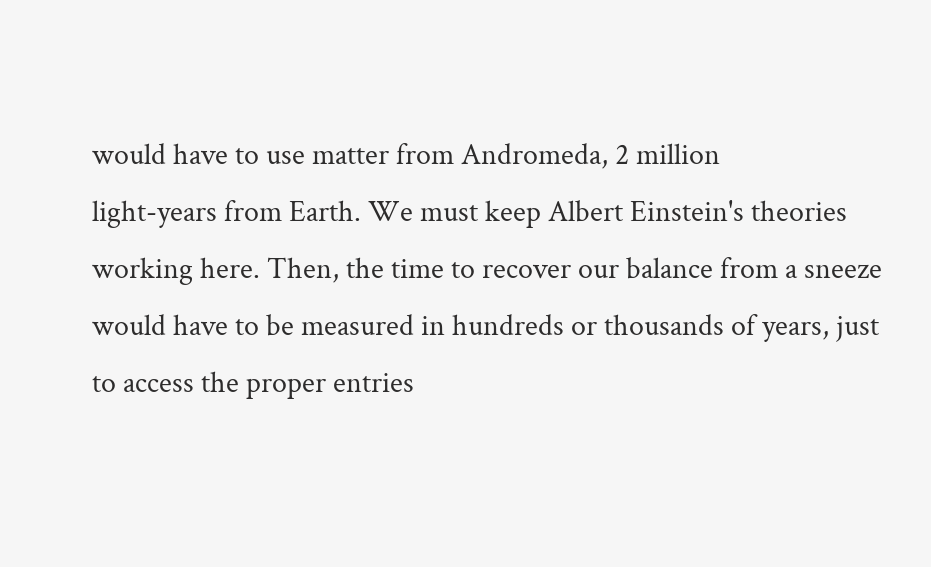would have to use matter from Andromeda, 2 million
light-years from Earth. We must keep Albert Einstein's theories
working here. Then, the time to recover our balance from a sneeze
would have to be measured in hundreds or thousands of years, just
to access the proper entries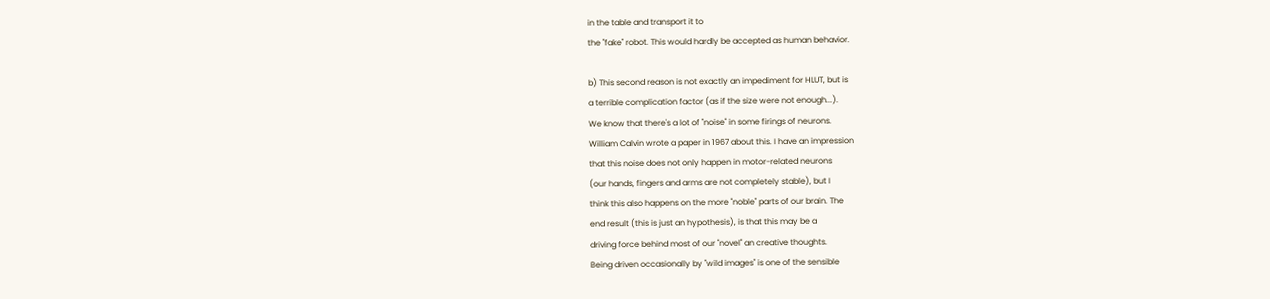in the table and transport it to
the "fake" robot. This would hardly be accepted as human behavior.

b) This second reason is not exactly an impediment for HLUT, but is
a terrible complication factor (as if the size were not enough...).
We know that there's a lot of "noise" in some firings of neurons.
William Calvin wrote a paper in 1967 about this. I have an impression
that this noise does not only happen in motor-related neurons
(our hands, fingers and arms are not completely stable), but I
think this also happens on the more "noble" parts of our brain. The
end result (this is just an hypothesis), is that this may be a
driving force behind most of our "novel" an creative thoughts.
Being driven occasionally by "wild images" is one of the sensible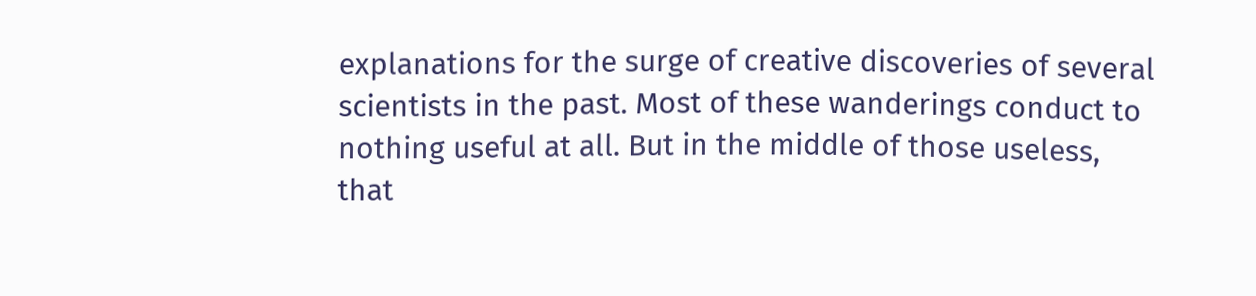explanations for the surge of creative discoveries of several
scientists in the past. Most of these wanderings conduct to
nothing useful at all. But in the middle of those useless,
that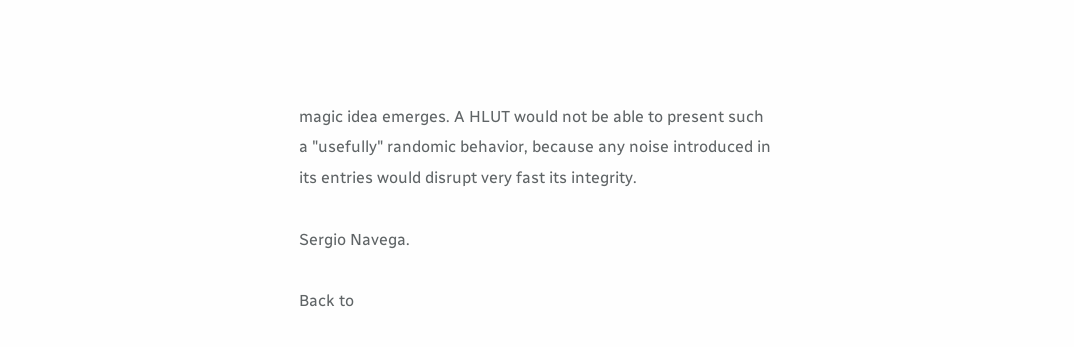magic idea emerges. A HLUT would not be able to present such
a "usefully" randomic behavior, because any noise introduced in
its entries would disrupt very fast its integrity.

Sergio Navega.

Back to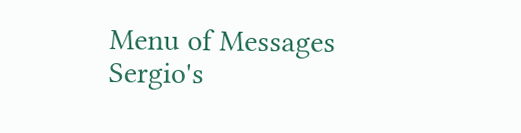Menu of Messages               Sergio's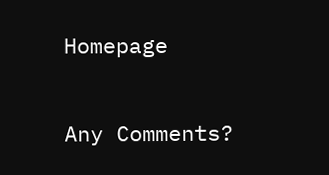Homepage

Any Comments?